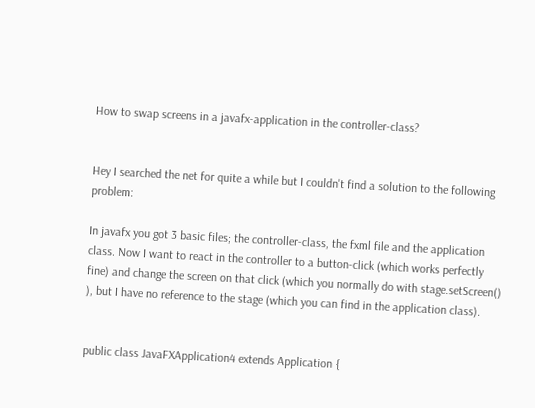How to swap screens in a javafx-application in the controller-class?


Hey I searched the net for quite a while but I couldn't find a solution to the following problem:

In javafx you got 3 basic files; the controller-class, the fxml file and the application class. Now I want to react in the controller to a button-click (which works perfectly fine) and change the screen on that click (which you normally do with stage.setScreen() ), but I have no reference to the stage (which you can find in the application class).


public class JavaFXApplication4 extends Application {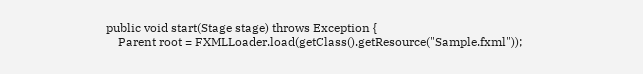public void start(Stage stage) throws Exception {
    Parent root = FXMLLoader.load(getClass().getResource("Sample.fxml"));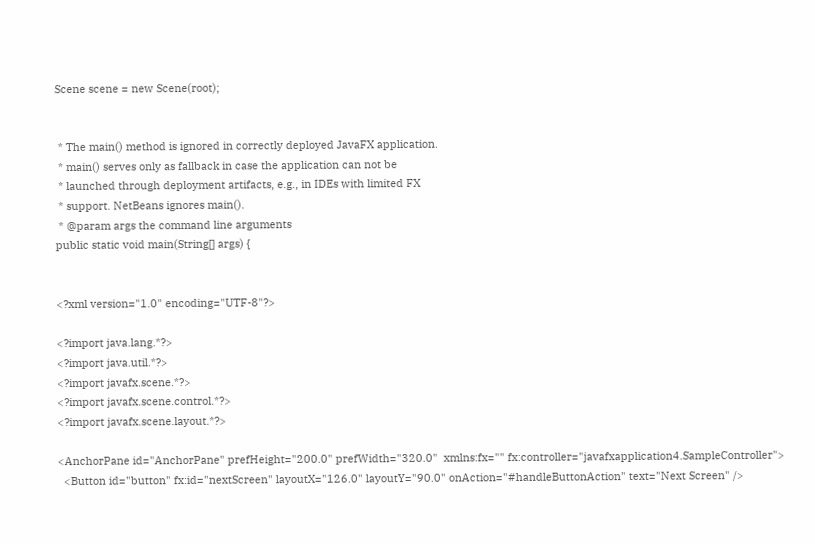Scene scene = new Scene(root);


 * The main() method is ignored in correctly deployed JavaFX application.
 * main() serves only as fallback in case the application can not be
 * launched through deployment artifacts, e.g., in IDEs with limited FX
 * support. NetBeans ignores main().
 * @param args the command line arguments
public static void main(String[] args) {


<?xml version="1.0" encoding="UTF-8"?>

<?import java.lang.*?>
<?import java.util.*?>
<?import javafx.scene.*?>
<?import javafx.scene.control.*?>
<?import javafx.scene.layout.*?>

<AnchorPane id="AnchorPane" prefHeight="200.0" prefWidth="320.0"  xmlns:fx="" fx:controller="javafxapplication4.SampleController">
  <Button id="button" fx:id="nextScreen" layoutX="126.0" layoutY="90.0" onAction="#handleButtonAction" text="Next Screen" />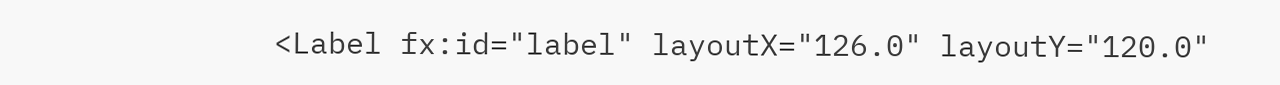<Label fx:id="label" layoutX="126.0" layoutY="120.0"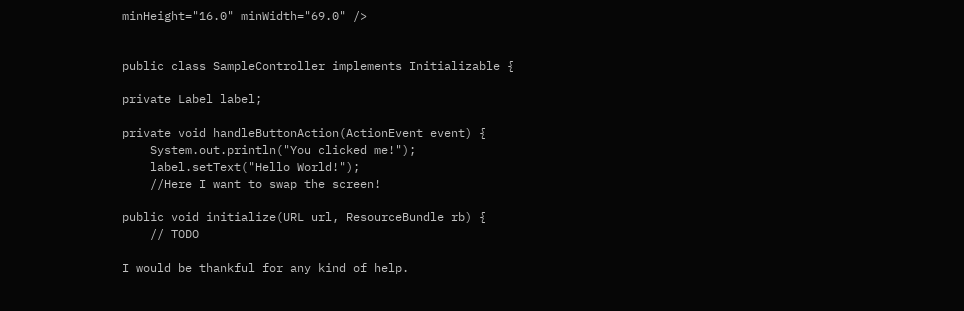minHeight="16.0" minWidth="69.0" />


public class SampleController implements Initializable {

private Label label;

private void handleButtonAction(ActionEvent event) {
    System.out.println("You clicked me!");
    label.setText("Hello World!");
    //Here I want to swap the screen!

public void initialize(URL url, ResourceBundle rb) {
    // TODO

I would be thankful for any kind of help.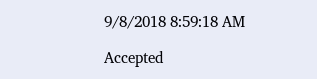9/8/2018 8:59:18 AM

Accepted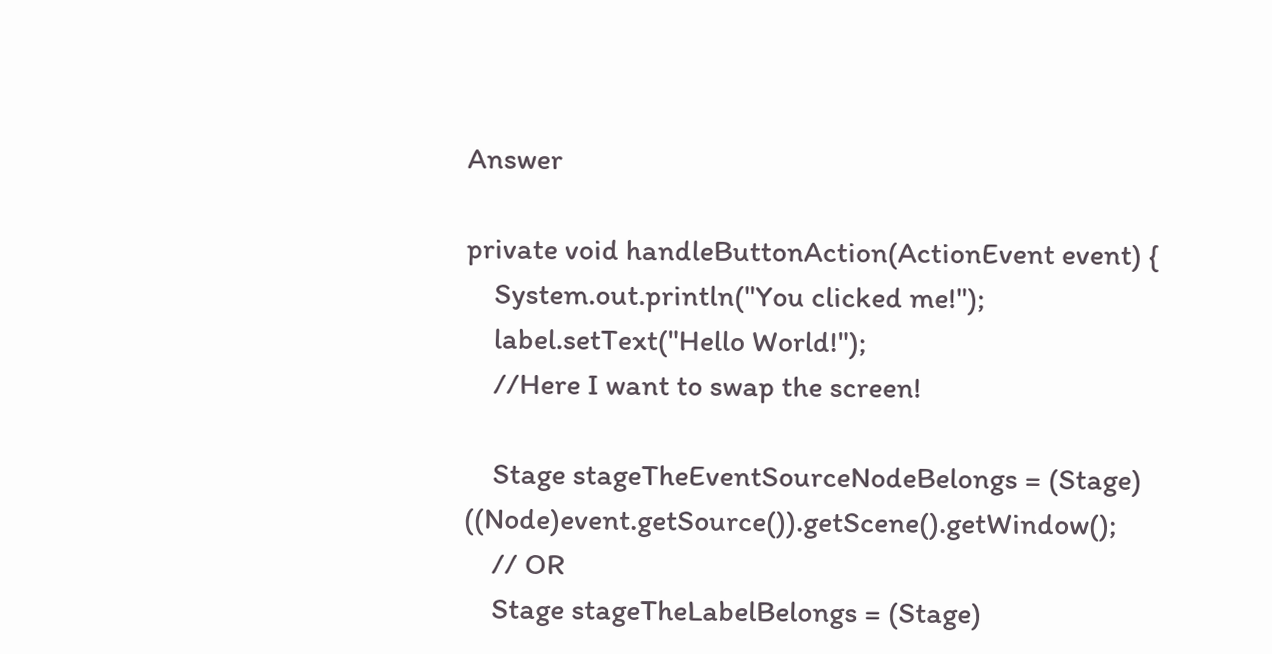Answer

private void handleButtonAction(ActionEvent event) {
    System.out.println("You clicked me!");
    label.setText("Hello World!");
    //Here I want to swap the screen!

    Stage stageTheEventSourceNodeBelongs = (Stage) ((Node)event.getSource()).getScene().getWindow();
    // OR
    Stage stageTheLabelBelongs = (Stage)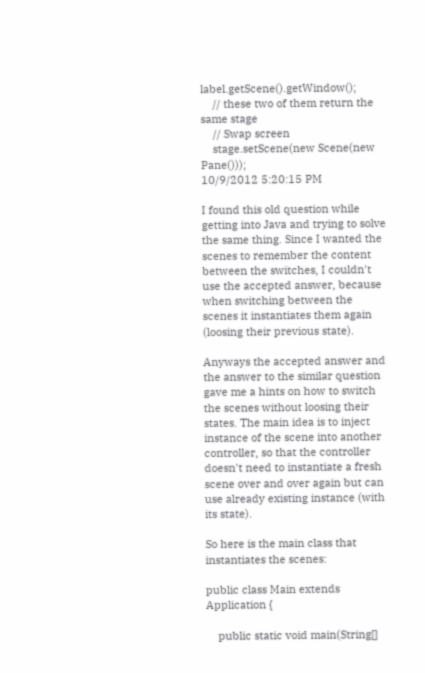label.getScene().getWindow();
    // these two of them return the same stage
    // Swap screen
    stage.setScene(new Scene(new Pane()));
10/9/2012 5:20:15 PM

I found this old question while getting into Java and trying to solve the same thing. Since I wanted the scenes to remember the content between the switches, I couldn't use the accepted answer, because when switching between the scenes it instantiates them again (loosing their previous state).

Anyways the accepted answer and the answer to the similar question gave me a hints on how to switch the scenes without loosing their states. The main idea is to inject instance of the scene into another controller, so that the controller doesn't need to instantiate a fresh scene over and over again but can use already existing instance (with its state).

So here is the main class that instantiates the scenes:

public class Main extends Application {

    public static void main(String[]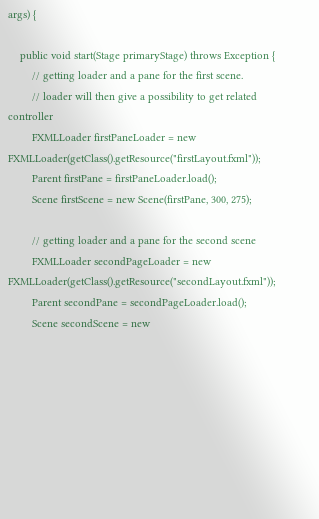args) {

    public void start(Stage primaryStage) throws Exception {
        // getting loader and a pane for the first scene.
        // loader will then give a possibility to get related controller
        FXMLLoader firstPaneLoader = new FXMLLoader(getClass().getResource("firstLayout.fxml"));
        Parent firstPane = firstPaneLoader.load();
        Scene firstScene = new Scene(firstPane, 300, 275);

        // getting loader and a pane for the second scene
        FXMLLoader secondPageLoader = new FXMLLoader(getClass().getResource("secondLayout.fxml"));
        Parent secondPane = secondPageLoader.load();
        Scene secondScene = new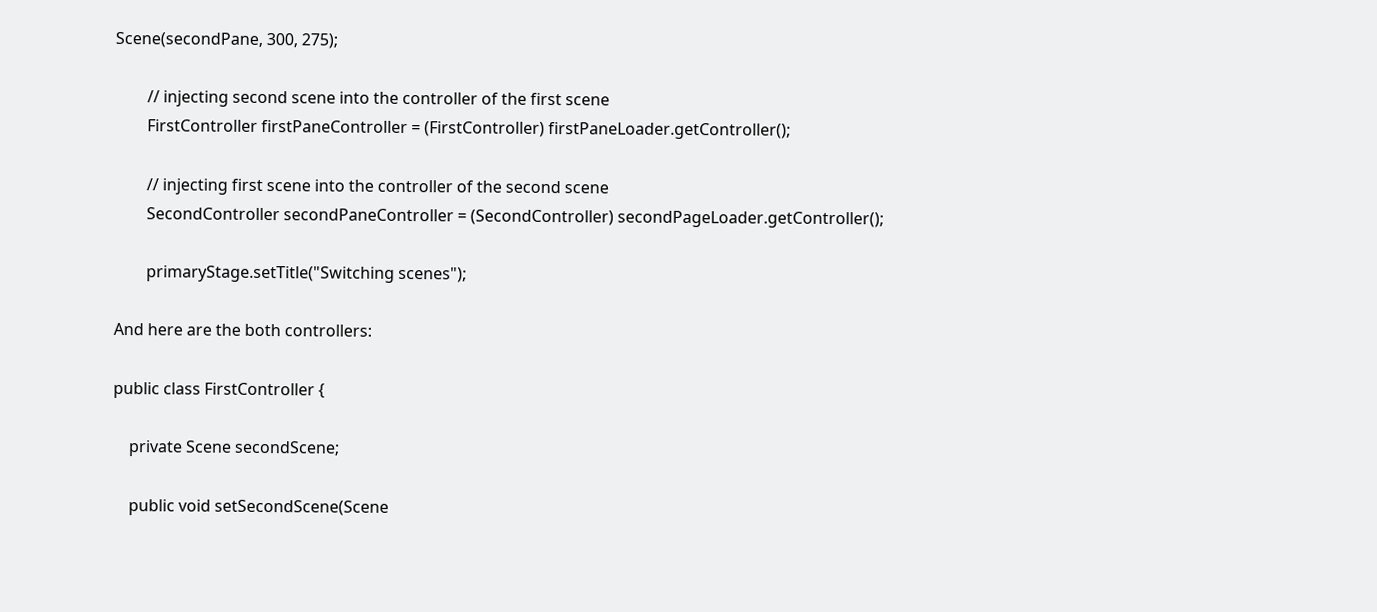Scene(secondPane, 300, 275);

        // injecting second scene into the controller of the first scene
        FirstController firstPaneController = (FirstController) firstPaneLoader.getController();

        // injecting first scene into the controller of the second scene
        SecondController secondPaneController = (SecondController) secondPageLoader.getController();

        primaryStage.setTitle("Switching scenes");

And here are the both controllers:

public class FirstController {

    private Scene secondScene;

    public void setSecondScene(Scene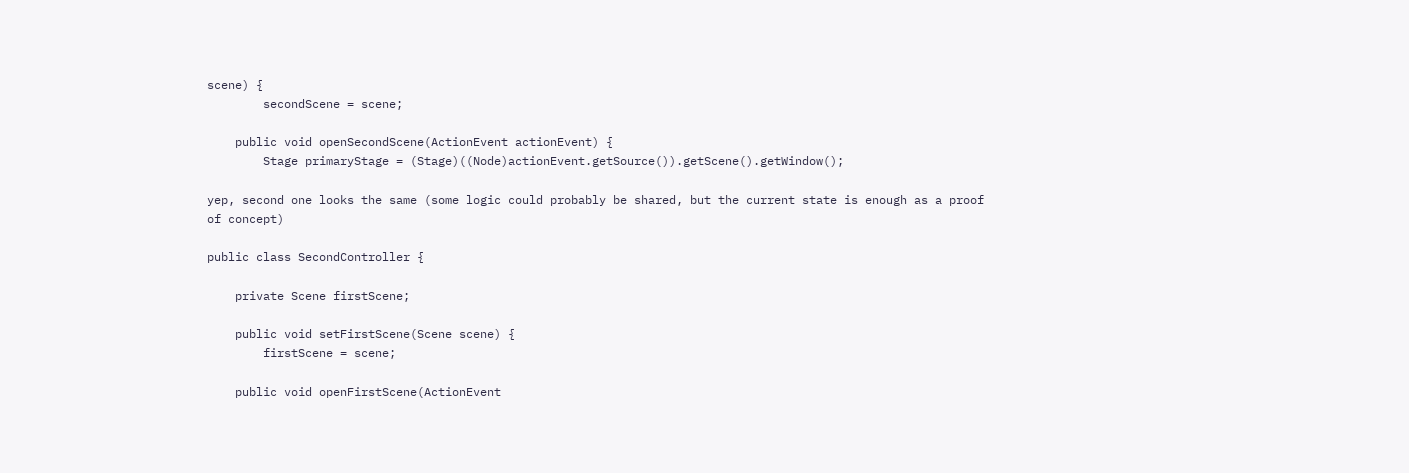scene) {
        secondScene = scene;

    public void openSecondScene(ActionEvent actionEvent) {
        Stage primaryStage = (Stage)((Node)actionEvent.getSource()).getScene().getWindow();

yep, second one looks the same (some logic could probably be shared, but the current state is enough as a proof of concept)

public class SecondController {

    private Scene firstScene;

    public void setFirstScene(Scene scene) {
        firstScene = scene;

    public void openFirstScene(ActionEvent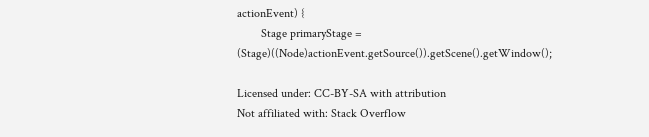actionEvent) {
        Stage primaryStage = (Stage)((Node)actionEvent.getSource()).getScene().getWindow();

Licensed under: CC-BY-SA with attribution
Not affiliated with: Stack Overflow